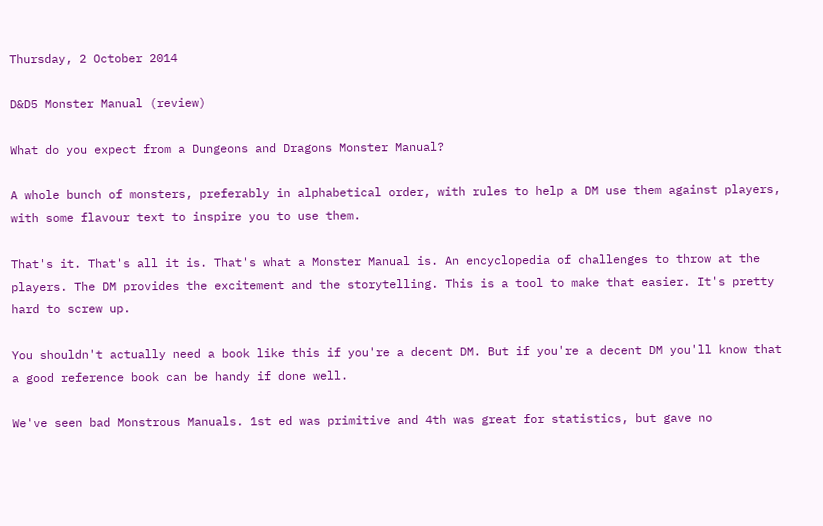Thursday, 2 October 2014

D&D5 Monster Manual (review)

What do you expect from a Dungeons and Dragons Monster Manual?

A whole bunch of monsters, preferably in alphabetical order, with rules to help a DM use them against players, with some flavour text to inspire you to use them.

That's it. That's all it is. That's what a Monster Manual is. An encyclopedia of challenges to throw at the players. The DM provides the excitement and the storytelling. This is a tool to make that easier. It's pretty hard to screw up.

You shouldn't actually need a book like this if you're a decent DM. But if you're a decent DM you'll know that a good reference book can be handy if done well.

We've seen bad Monstrous Manuals. 1st ed was primitive and 4th was great for statistics, but gave no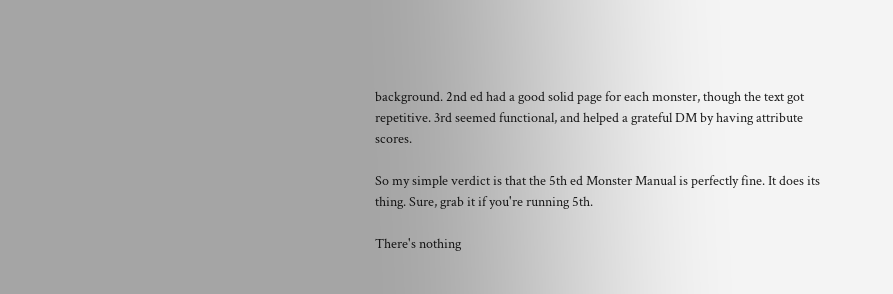background. 2nd ed had a good solid page for each monster, though the text got repetitive. 3rd seemed functional, and helped a grateful DM by having attribute scores.

So my simple verdict is that the 5th ed Monster Manual is perfectly fine. It does its thing. Sure, grab it if you're running 5th.

There's nothing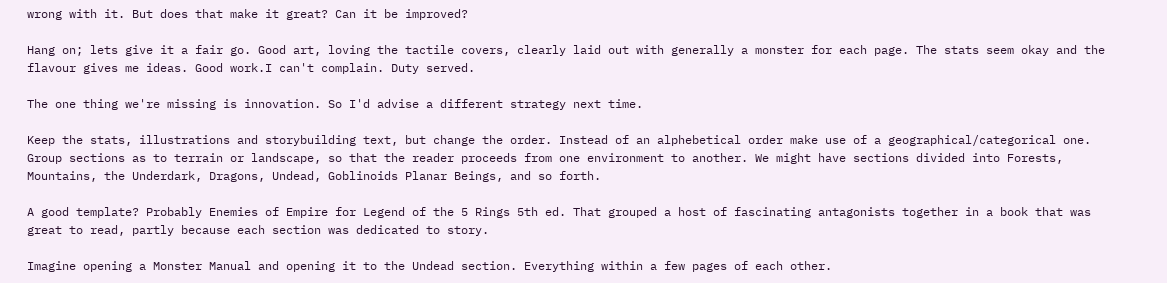wrong with it. But does that make it great? Can it be improved?

Hang on; lets give it a fair go. Good art, loving the tactile covers, clearly laid out with generally a monster for each page. The stats seem okay and the flavour gives me ideas. Good work.I can't complain. Duty served.

The one thing we're missing is innovation. So I'd advise a different strategy next time.

Keep the stats, illustrations and storybuilding text, but change the order. Instead of an alphebetical order make use of a geographical/categorical one. Group sections as to terrain or landscape, so that the reader proceeds from one environment to another. We might have sections divided into Forests, Mountains, the Underdark, Dragons, Undead, Goblinoids Planar Beings, and so forth.

A good template? Probably Enemies of Empire for Legend of the 5 Rings 5th ed. That grouped a host of fascinating antagonists together in a book that was great to read, partly because each section was dedicated to story.

Imagine opening a Monster Manual and opening it to the Undead section. Everything within a few pages of each other.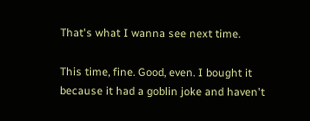That's what I wanna see next time.

This time, fine. Good, even. I bought it because it had a goblin joke and haven't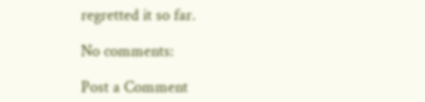regretted it so far.

No comments:

Post a Comment